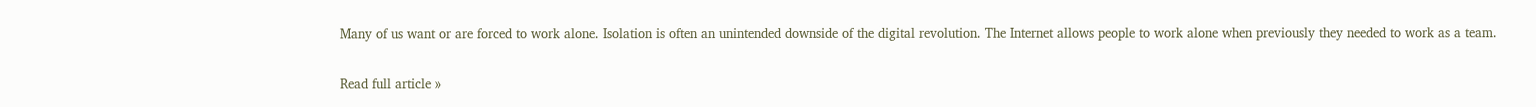Many of us want or are forced to work alone. Isolation is often an unintended downside of the digital revolution. The Internet allows people to work alone when previously they needed to work as a team.

Read full article »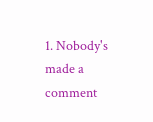1. Nobody's made a comment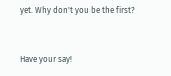yet. Why don't you be the first?


Have your say!